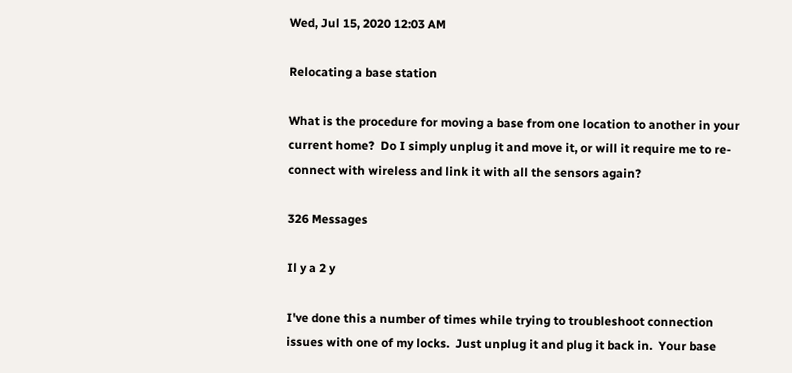Wed, Jul 15, 2020 12:03 AM

Relocating a base station

What is the procedure for moving a base from one location to another in your current home?  Do I simply unplug it and move it, or will it require me to re-connect with wireless and link it with all the sensors again?

326 Messages

Il y a 2 y

I've done this a number of times while trying to troubleshoot connection issues with one of my locks.  Just unplug it and plug it back in.  Your base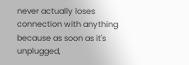never actually loses connection with anything because as soon as it's unplugged,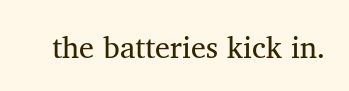the batteries kick in.